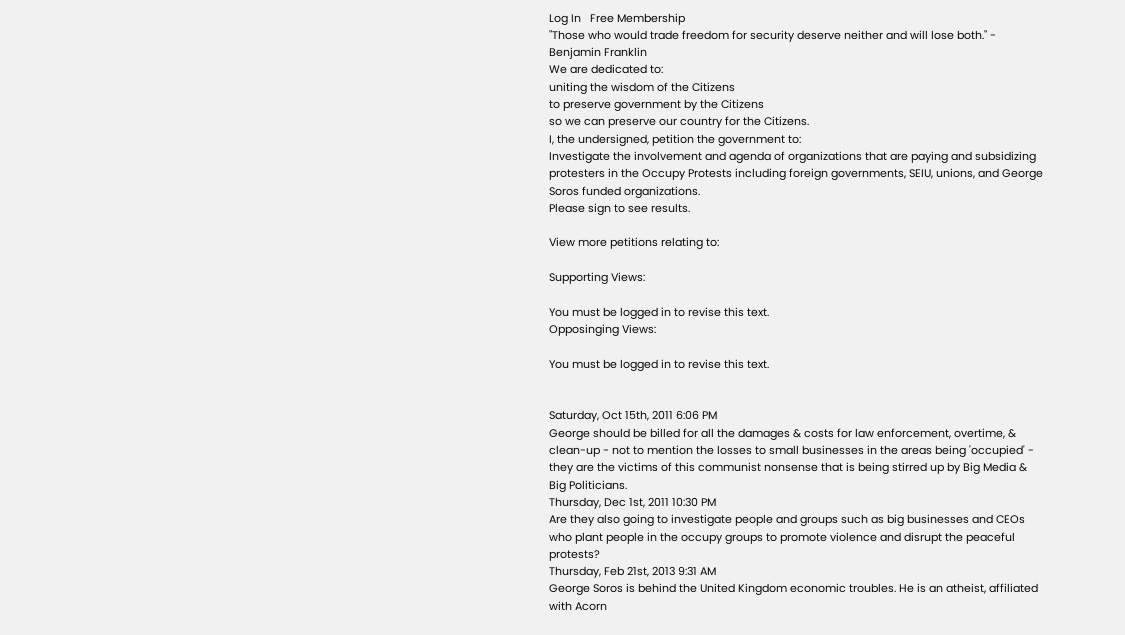Log In   Free Membership
"Those who would trade freedom for security deserve neither and will lose both." - Benjamin Franklin
We are dedicated to:
uniting the wisdom of the Citizens
to preserve government by the Citizens
so we can preserve our country for the Citizens.
I, the undersigned, petition the government to:
Investigate the involvement and agenda of organizations that are paying and subsidizing protesters in the Occupy Protests including foreign governments, SEIU, unions, and George Soros funded organizations.
Please sign to see results.

View more petitions relating to:

Supporting Views:

You must be logged in to revise this text.
Opposinging Views:

You must be logged in to revise this text.


Saturday, Oct 15th, 2011 6:06 PM
George should be billed for all the damages & costs for law enforcement, overtime, & clean-up - not to mention the losses to small businesses in the areas being 'occupied' - they are the victims of this communist nonsense that is being stirred up by Big Media & Big Politicians.
Thursday, Dec 1st, 2011 10:30 PM
Are they also going to investigate people and groups such as big businesses and CEOs who plant people in the occupy groups to promote violence and disrupt the peaceful protests?
Thursday, Feb 21st, 2013 9:31 AM
George Soros is behind the United Kingdom economic troubles. He is an atheist, affiliated with Acorn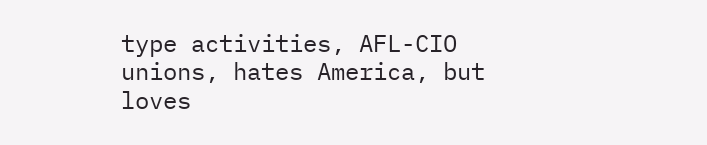type activities, AFL-CIO unions, hates America, but loves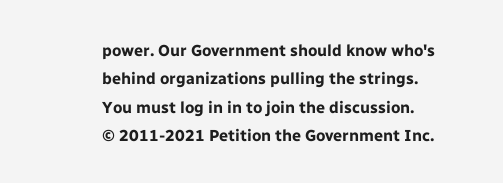power. Our Government should know who's behind organizations pulling the strings.
You must log in in to join the discussion.
© 2011-2021 Petition the Government Inc.